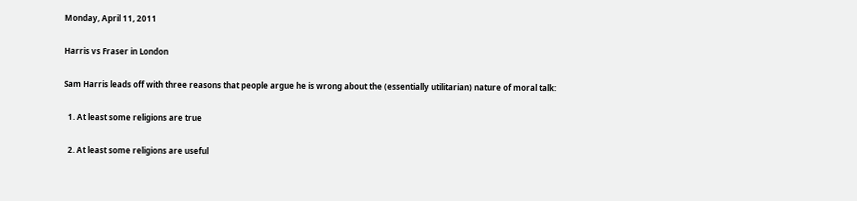Monday, April 11, 2011

Harris vs Fraser in London

Sam Harris leads off with three reasons that people argue he is wrong about the (essentially utilitarian) nature of moral talk:

  1. At least some religions are true

  2. At least some religions are useful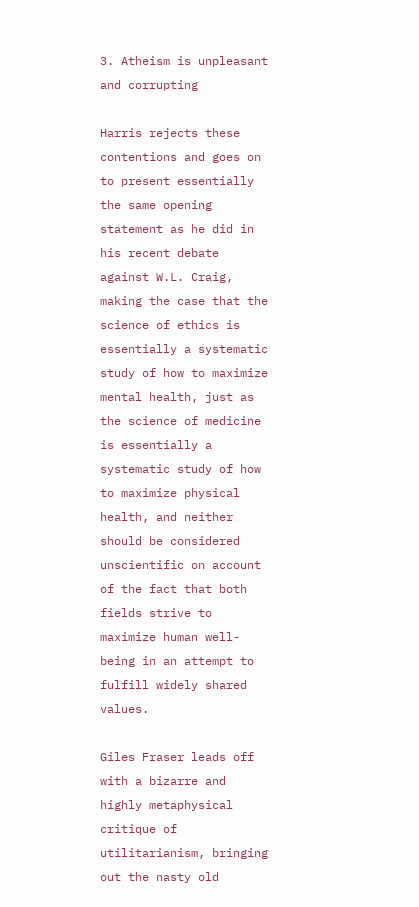3. Atheism is unpleasant and corrupting

Harris rejects these contentions and goes on to present essentially the same opening statement as he did in his recent debate against W.L. Craig, making the case that the science of ethics is essentially a systematic study of how to maximize mental health, just as the science of medicine is essentially a systematic study of how to maximize physical health, and neither should be considered unscientific on account of the fact that both fields strive to maximize human well-being in an attempt to fulfill widely shared values.

Giles Fraser leads off with a bizarre and highly metaphysical critique of utilitarianism, bringing out the nasty old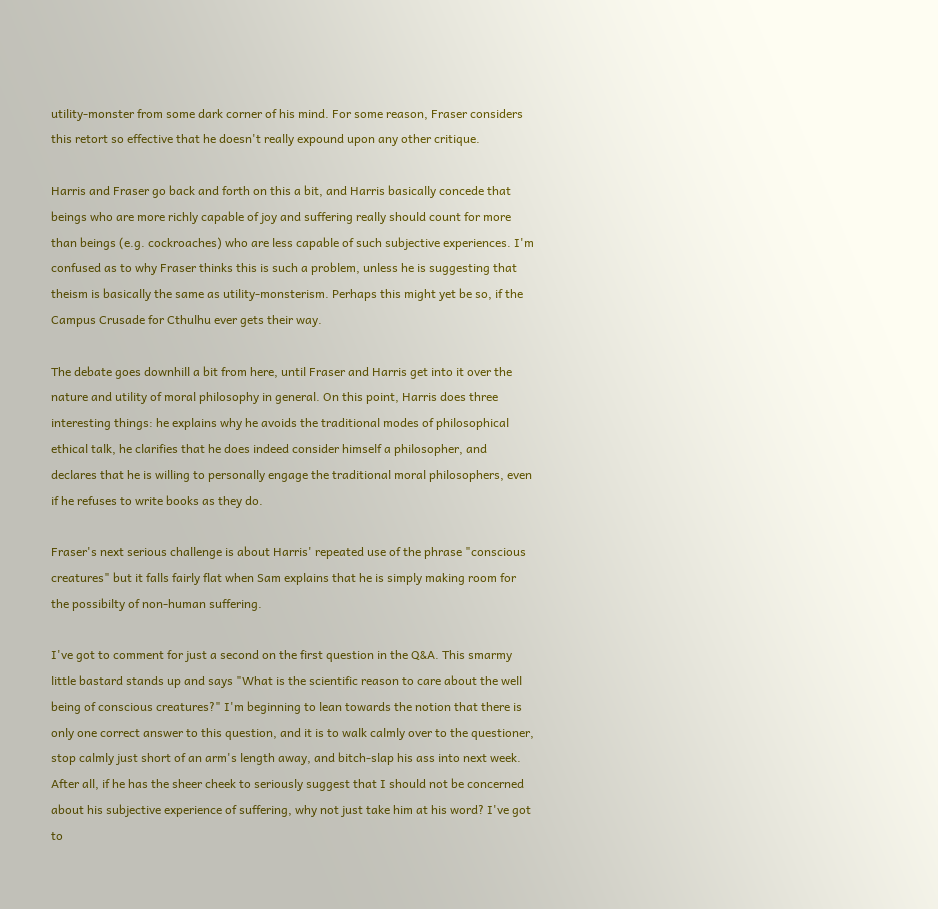utility-monster from some dark corner of his mind. For some reason, Fraser considers this retort so effective that he doesn't really expound upon any other critique.

Harris and Fraser go back and forth on this a bit, and Harris basically concede that beings who are more richly capable of joy and suffering really should count for more than beings (e.g. cockroaches) who are less capable of such subjective experiences. I'm confused as to why Fraser thinks this is such a problem, unless he is suggesting that theism is basically the same as utility-monsterism. Perhaps this might yet be so, if the Campus Crusade for Cthulhu ever gets their way.

The debate goes downhill a bit from here, until Fraser and Harris get into it over the nature and utility of moral philosophy in general. On this point, Harris does three interesting things: he explains why he avoids the traditional modes of philosophical ethical talk, he clarifies that he does indeed consider himself a philosopher, and declares that he is willing to personally engage the traditional moral philosophers, even if he refuses to write books as they do.

Fraser's next serious challenge is about Harris' repeated use of the phrase "conscious creatures" but it falls fairly flat when Sam explains that he is simply making room for the possibilty of non-human suffering.

I've got to comment for just a second on the first question in the Q&A. This smarmy little bastard stands up and says "What is the scientific reason to care about the well being of conscious creatures?" I'm beginning to lean towards the notion that there is only one correct answer to this question, and it is to walk calmly over to the questioner, stop calmly just short of an arm's length away, and bitch-slap his ass into next week. After all, if he has the sheer cheek to seriously suggest that I should not be concerned about his subjective experience of suffering, why not just take him at his word? I've got to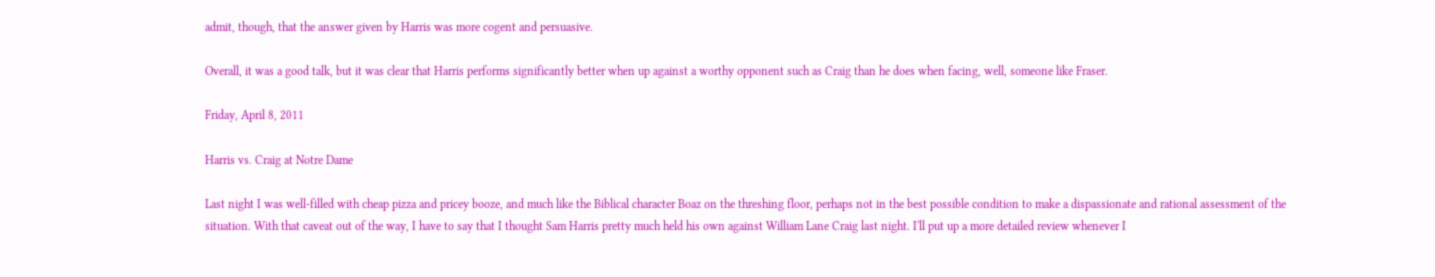admit, though, that the answer given by Harris was more cogent and persuasive.

Overall, it was a good talk, but it was clear that Harris performs significantly better when up against a worthy opponent such as Craig than he does when facing, well, someone like Fraser.

Friday, April 8, 2011

Harris vs. Craig at Notre Dame

Last night I was well-filled with cheap pizza and pricey booze, and much like the Biblical character Boaz on the threshing floor, perhaps not in the best possible condition to make a dispassionate and rational assessment of the situation. With that caveat out of the way, I have to say that I thought Sam Harris pretty much held his own against William Lane Craig last night. I'll put up a more detailed review whenever I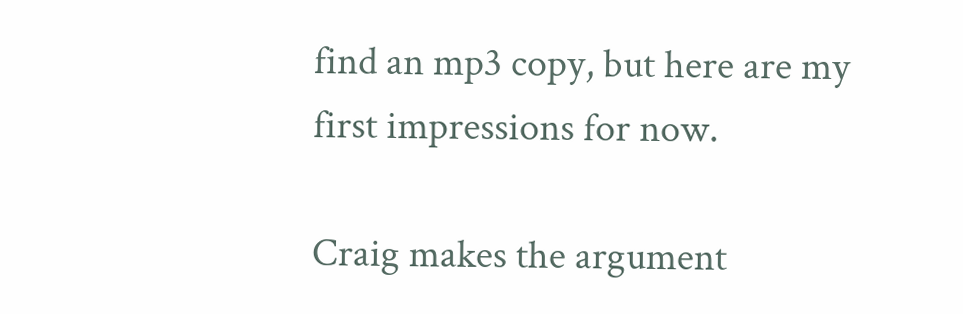find an mp3 copy, but here are my first impressions for now.

Craig makes the argument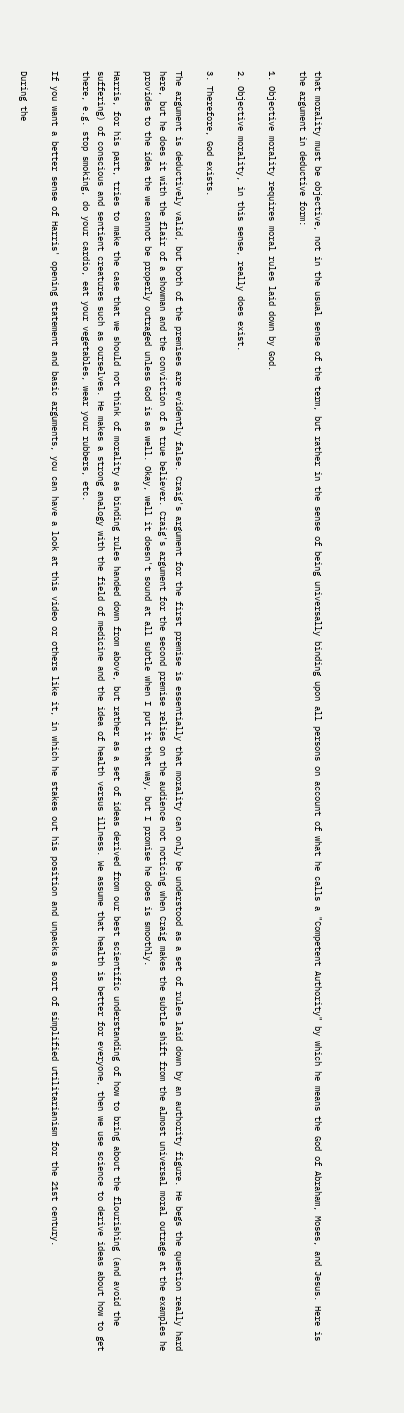that morality must be objective, not in the usual sense of the term, but rather in the sense of being universally binding upon all persons on account of what he calls a "Competent Authority" by which he means the God of Abraham, Moses, and Jesus. Here is the argument in deductive form:

1. Objective morality requires moral rules laid down by God.

2. Objective morality, in this sense, really does exist.

3. Therefore, God exists.

The argument is deductively valid, but both of the premises are evidently false. Craig's argument for the first premise is essentially that morality can only be understood as a set of rules laid down by an authority figure. He begs the question really hard here, but he does it with the flair of a showman and the conviction of a true believer. Craig's argument for the second premise relies on the audience not noticing when Craig makes the subtle shift from the almost universal moral outrage at the examples he provides to the idea the we cannot be properly outraged unless God is as well. Okay, well it doesn't sound at all subtle when I put it that way, but I promise he does is smoothly.

Harris, for his part, tries to make the case that we should not think of morality as binding rules handed down from above, but rather as a set of ideas derived from our best scientific understanding of how to bring about the flourishing (and avoid the suffering) of conscious and sentient creatures such as ourselves. He makes a strong analogy with the field of medicine and the idea of health versus illness. We assume that health is better for everyone, then we use science to derive ideas about how to get there, e.g. stop smoking, do your cardio, eat your vegetables, wear your rubbers, etc.

If you want a better sense of Harris' opening statement and basic arguments, you can have a look at this video or others like it, in which he stakes out his position and unpacks a sort of simplified utilitarianism for the 21st century.

During the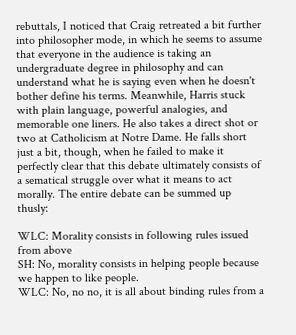rebuttals, I noticed that Craig retreated a bit further into philosopher mode, in which he seems to assume that everyone in the audience is taking an undergraduate degree in philosophy and can understand what he is saying even when he doesn't bother define his terms. Meanwhile, Harris stuck with plain language, powerful analogies, and memorable one liners. He also takes a direct shot or two at Catholicism at Notre Dame. He falls short just a bit, though, when he failed to make it perfectly clear that this debate ultimately consists of a sematical struggle over what it means to act morally. The entire debate can be summed up thusly:

WLC: Morality consists in following rules issued from above
SH: No, morality consists in helping people because we happen to like people.
WLC: No, no no, it is all about binding rules from a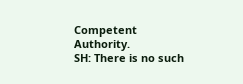Competent Authority.
SH: There is no such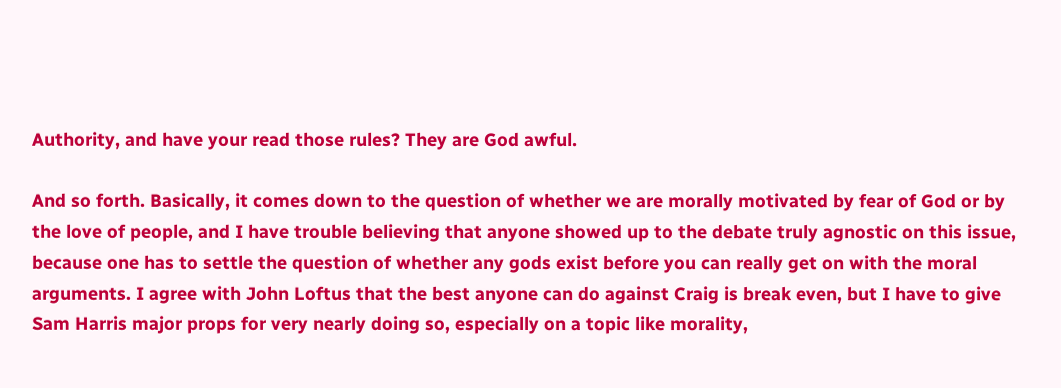Authority, and have your read those rules? They are God awful.

And so forth. Basically, it comes down to the question of whether we are morally motivated by fear of God or by the love of people, and I have trouble believing that anyone showed up to the debate truly agnostic on this issue, because one has to settle the question of whether any gods exist before you can really get on with the moral arguments. I agree with John Loftus that the best anyone can do against Craig is break even, but I have to give Sam Harris major props for very nearly doing so, especially on a topic like morality,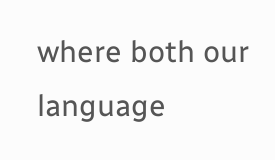where both our language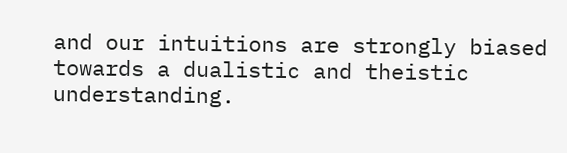and our intuitions are strongly biased towards a dualistic and theistic understanding.